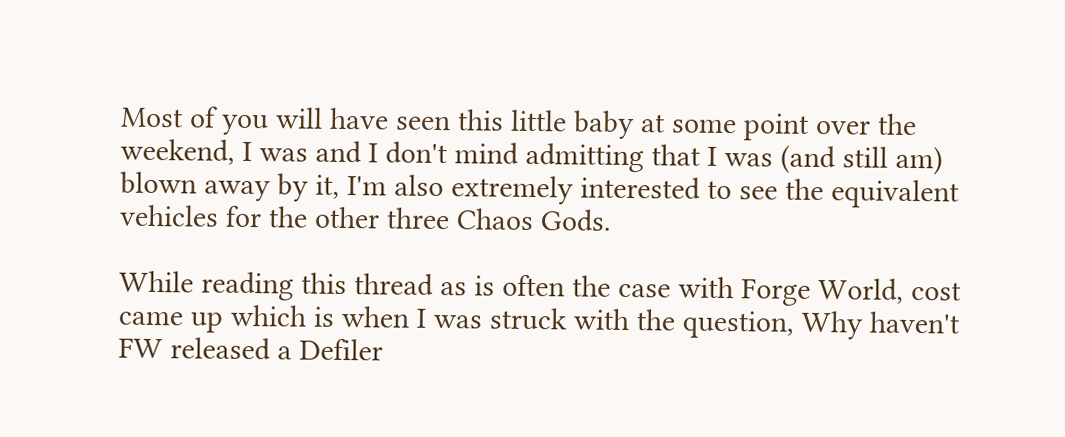Most of you will have seen this little baby at some point over the weekend, I was and I don't mind admitting that I was (and still am) blown away by it, I'm also extremely interested to see the equivalent vehicles for the other three Chaos Gods.

While reading this thread as is often the case with Forge World, cost came up which is when I was struck with the question, Why haven't FW released a Defiler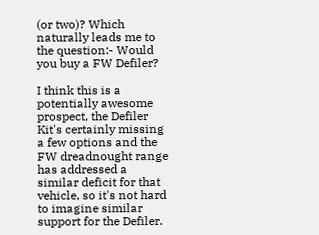(or two)? Which naturally leads me to the question:- Would you buy a FW Defiler?

I think this is a potentially awesome prospect, the Defiler Kit's certainly missing a few options and the FW dreadnought range has addressed a similar deficit for that vehicle, so it's not hard to imagine similar support for the Defiler.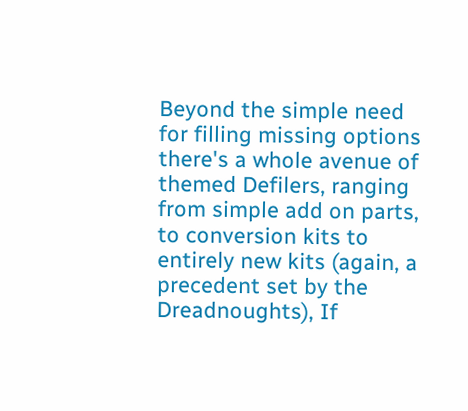Beyond the simple need for filling missing options there's a whole avenue of themed Defilers, ranging from simple add on parts, to conversion kits to entirely new kits (again, a precedent set by the Dreadnoughts), If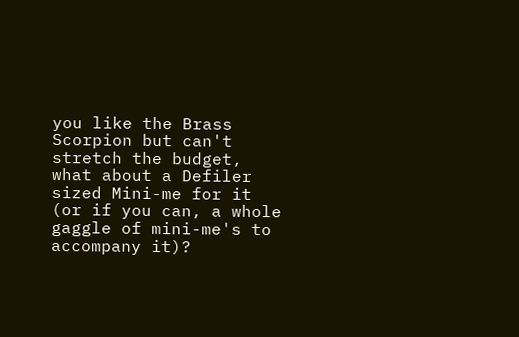you like the Brass Scorpion but can't stretch the budget, what about a Defiler sized Mini-me for it (or if you can, a whole gaggle of mini-me's to accompany it)?